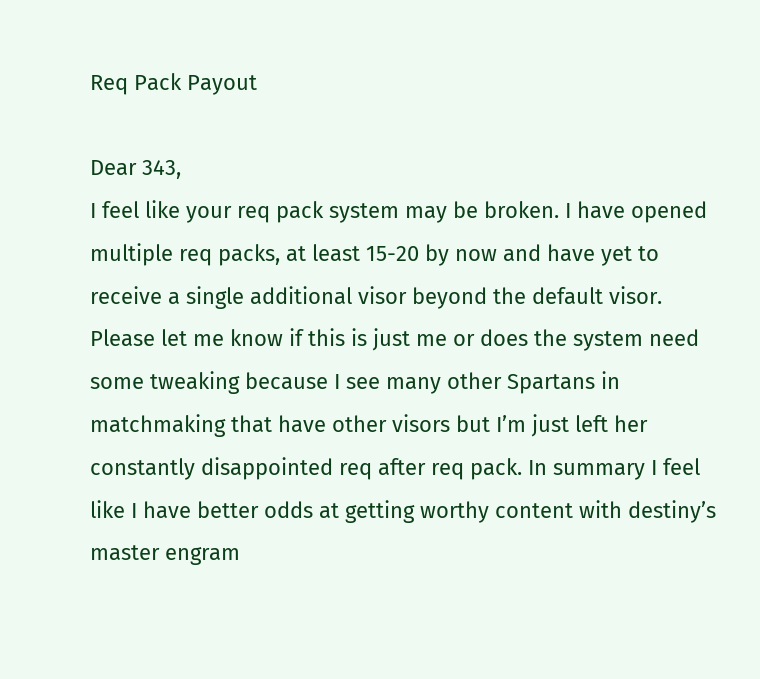Req Pack Payout

Dear 343,
I feel like your req pack system may be broken. I have opened multiple req packs, at least 15-20 by now and have yet to receive a single additional visor beyond the default visor. Please let me know if this is just me or does the system need some tweaking because I see many other Spartans in matchmaking that have other visors but I’m just left her constantly disappointed req after req pack. In summary I feel like I have better odds at getting worthy content with destiny’s master engram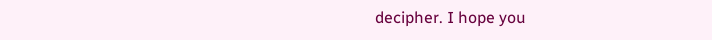decipher. I hope you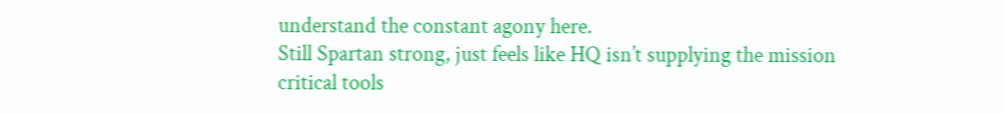understand the constant agony here.
Still Spartan strong, just feels like HQ isn’t supplying the mission critical tools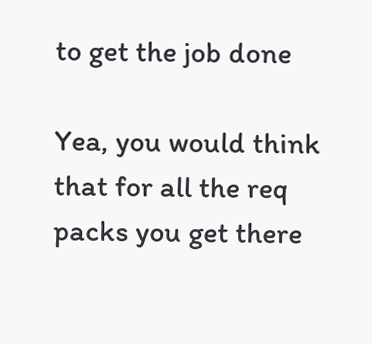to get the job done

Yea, you would think that for all the req packs you get there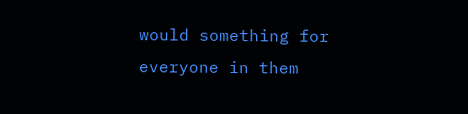would something for everyone in them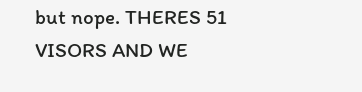but nope. THERES 51 VISORS AND WE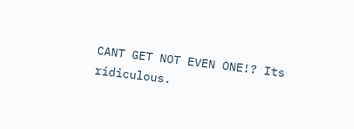CANT GET NOT EVEN ONE!? Its ridiculous.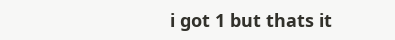i got 1 but thats it